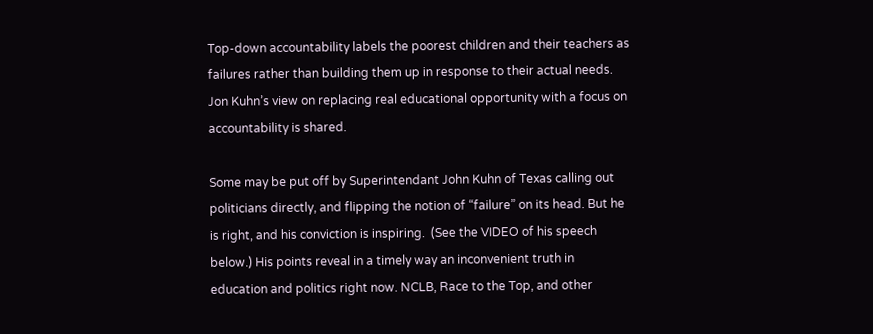Top-down accountability labels the poorest children and their teachers as failures rather than building them up in response to their actual needs. Jon Kuhn’s view on replacing real educational opportunity with a focus on accountability is shared.

Some may be put off by Superintendant John Kuhn of Texas calling out politicians directly, and flipping the notion of “failure” on its head. But he is right, and his conviction is inspiring.  (See the VIDEO of his speech below.) His points reveal in a timely way an inconvenient truth in education and politics right now. NCLB, Race to the Top, and other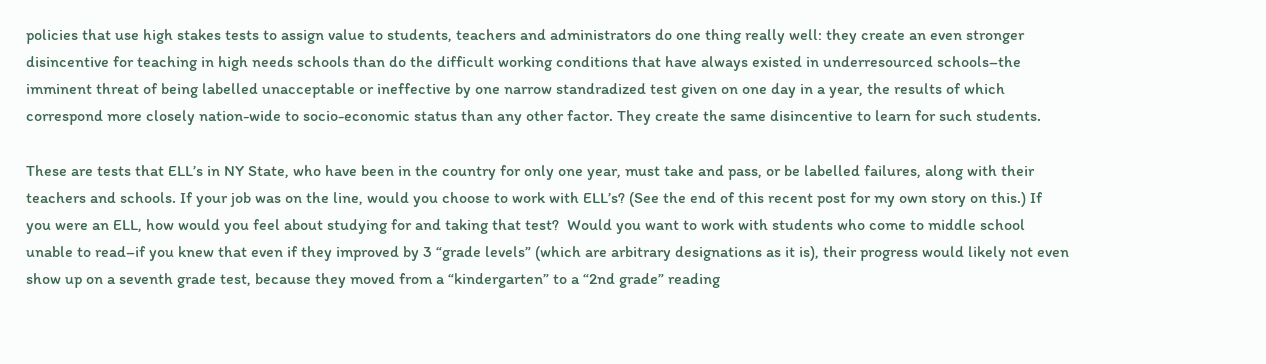policies that use high stakes tests to assign value to students, teachers and administrators do one thing really well: they create an even stronger disincentive for teaching in high needs schools than do the difficult working conditions that have always existed in underresourced schools–the imminent threat of being labelled unacceptable or ineffective by one narrow standradized test given on one day in a year, the results of which correspond more closely nation-wide to socio-economic status than any other factor. They create the same disincentive to learn for such students.

These are tests that ELL’s in NY State, who have been in the country for only one year, must take and pass, or be labelled failures, along with their teachers and schools. If your job was on the line, would you choose to work with ELL’s? (See the end of this recent post for my own story on this.) If you were an ELL, how would you feel about studying for and taking that test?  Would you want to work with students who come to middle school unable to read–if you knew that even if they improved by 3 “grade levels” (which are arbitrary designations as it is), their progress would likely not even show up on a seventh grade test, because they moved from a “kindergarten” to a “2nd grade” reading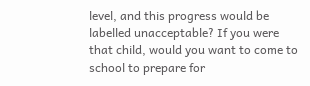level, and this progress would be labelled unacceptable? If you were that child, would you want to come to school to prepare for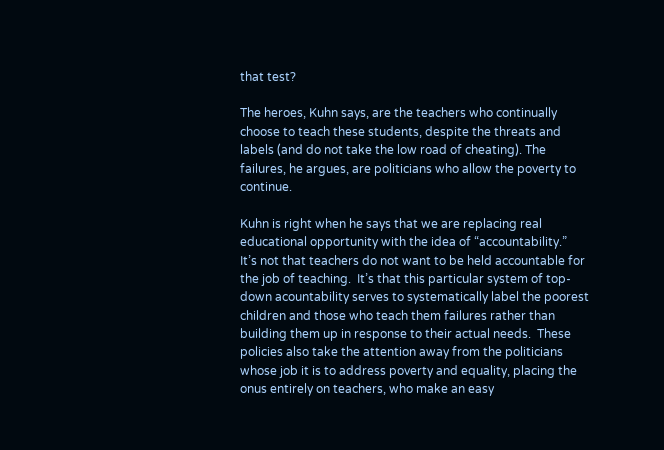that test?

The heroes, Kuhn says, are the teachers who continually choose to teach these students, despite the threats and labels (and do not take the low road of cheating). The failures, he argues, are politicians who allow the poverty to continue.

Kuhn is right when he says that we are replacing real educational opportunity with the idea of “accountability.”  It’s not that teachers do not want to be held accountable for the job of teaching.  It’s that this particular system of top-down acountability serves to systematically label the poorest children and those who teach them failures rather than building them up in response to their actual needs.  These policies also take the attention away from the politicians whose job it is to address poverty and equality, placing the onus entirely on teachers, who make an easy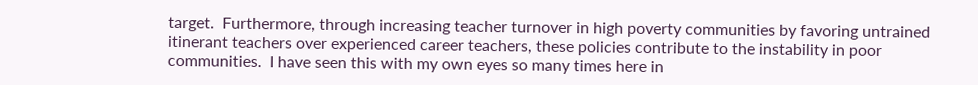target.  Furthermore, through increasing teacher turnover in high poverty communities by favoring untrained itinerant teachers over experienced career teachers, these policies contribute to the instability in poor communities.  I have seen this with my own eyes so many times here in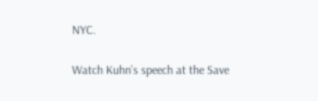NYC.

Watch Kuhn’s speech at the Save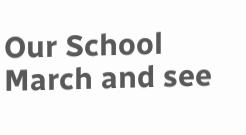Our School March and see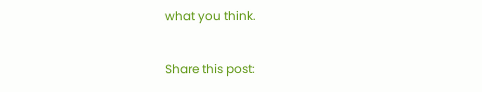what you think.

Share this post: